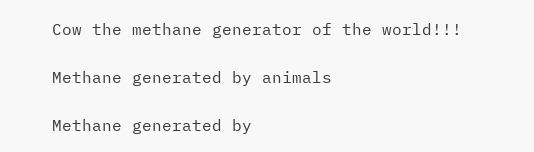Cow the methane generator of the world!!!

Methane generated by animals

Methane generated by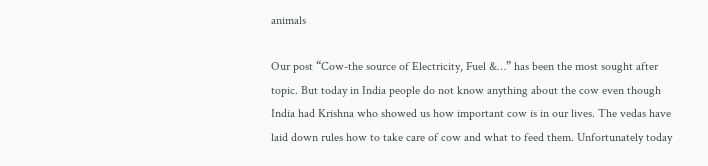animals

Our post “Cow-the source of Electricity, Fuel &…” has been the most sought after topic. But today in India people do not know anything about the cow even though India had Krishna who showed us how important cow is in our lives. The vedas have laid down rules how to take care of cow and what to feed them. Unfortunately today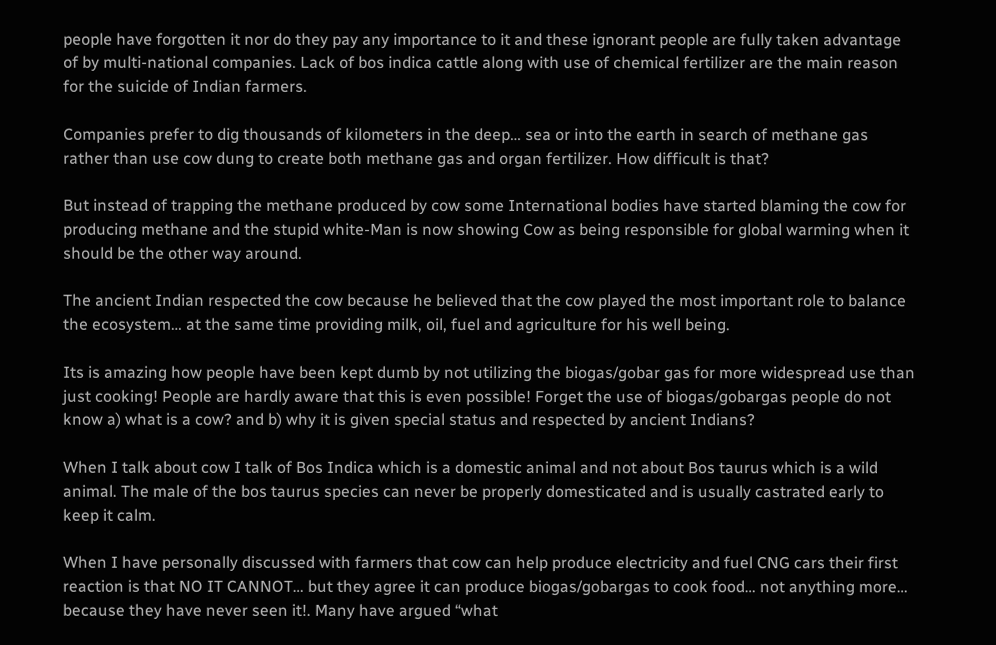people have forgotten it nor do they pay any importance to it and these ignorant people are fully taken advantage of by multi-national companies. Lack of bos indica cattle along with use of chemical fertilizer are the main reason for the suicide of Indian farmers.

Companies prefer to dig thousands of kilometers in the deep… sea or into the earth in search of methane gas rather than use cow dung to create both methane gas and organ fertilizer. How difficult is that?

But instead of trapping the methane produced by cow some International bodies have started blaming the cow for producing methane and the stupid white-Man is now showing Cow as being responsible for global warming when it should be the other way around.

The ancient Indian respected the cow because he believed that the cow played the most important role to balance the ecosystem… at the same time providing milk, oil, fuel and agriculture for his well being.

Its is amazing how people have been kept dumb by not utilizing the biogas/gobar gas for more widespread use than just cooking! People are hardly aware that this is even possible! Forget the use of biogas/gobargas people do not know a) what is a cow? and b) why it is given special status and respected by ancient Indians?

When I talk about cow I talk of Bos Indica which is a domestic animal and not about Bos taurus which is a wild animal. The male of the bos taurus species can never be properly domesticated and is usually castrated early to keep it calm.

When I have personally discussed with farmers that cow can help produce electricity and fuel CNG cars their first reaction is that NO IT CANNOT… but they agree it can produce biogas/gobargas to cook food… not anything more… because they have never seen it!. Many have argued “what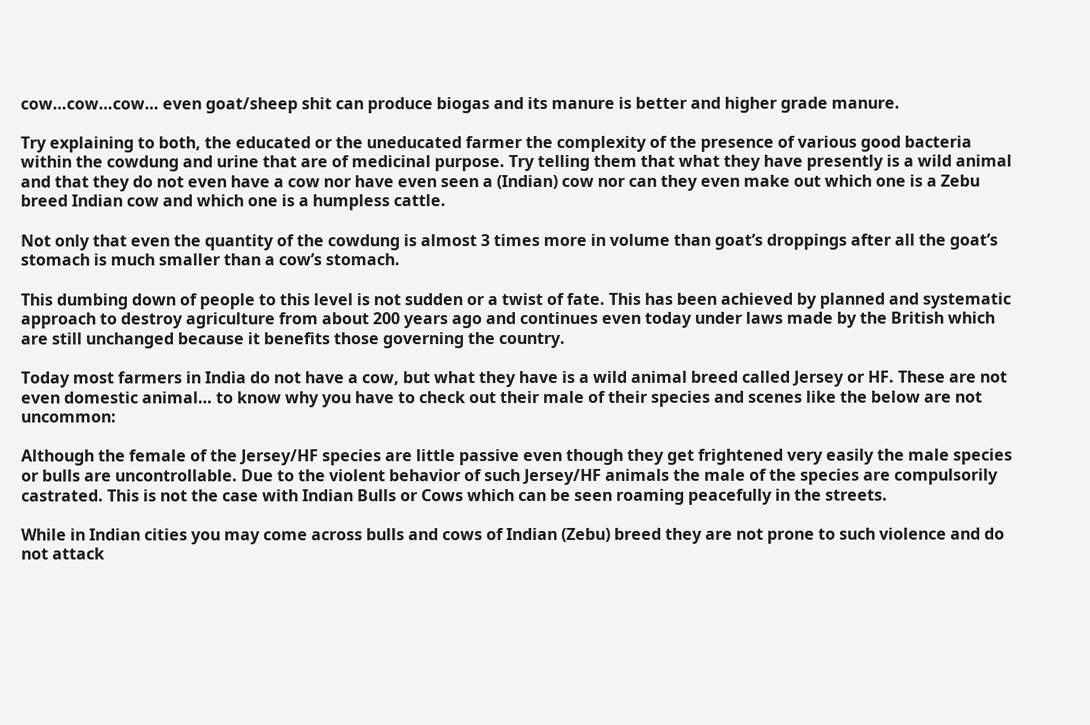cow…cow…cow… even goat/sheep shit can produce biogas and its manure is better and higher grade manure.

Try explaining to both, the educated or the uneducated farmer the complexity of the presence of various good bacteria within the cowdung and urine that are of medicinal purpose. Try telling them that what they have presently is a wild animal and that they do not even have a cow nor have even seen a (Indian) cow nor can they even make out which one is a Zebu breed Indian cow and which one is a humpless cattle.

Not only that even the quantity of the cowdung is almost 3 times more in volume than goat’s droppings after all the goat’s stomach is much smaller than a cow’s stomach.

This dumbing down of people to this level is not sudden or a twist of fate. This has been achieved by planned and systematic approach to destroy agriculture from about 200 years ago and continues even today under laws made by the British which are still unchanged because it benefits those governing the country.

Today most farmers in India do not have a cow, but what they have is a wild animal breed called Jersey or HF. These are not even domestic animal… to know why you have to check out their male of their species and scenes like the below are not uncommon:

Although the female of the Jersey/HF species are little passive even though they get frightened very easily the male species or bulls are uncontrollable. Due to the violent behavior of such Jersey/HF animals the male of the species are compulsorily castrated. This is not the case with Indian Bulls or Cows which can be seen roaming peacefully in the streets.

While in Indian cities you may come across bulls and cows of Indian (Zebu) breed they are not prone to such violence and do not attack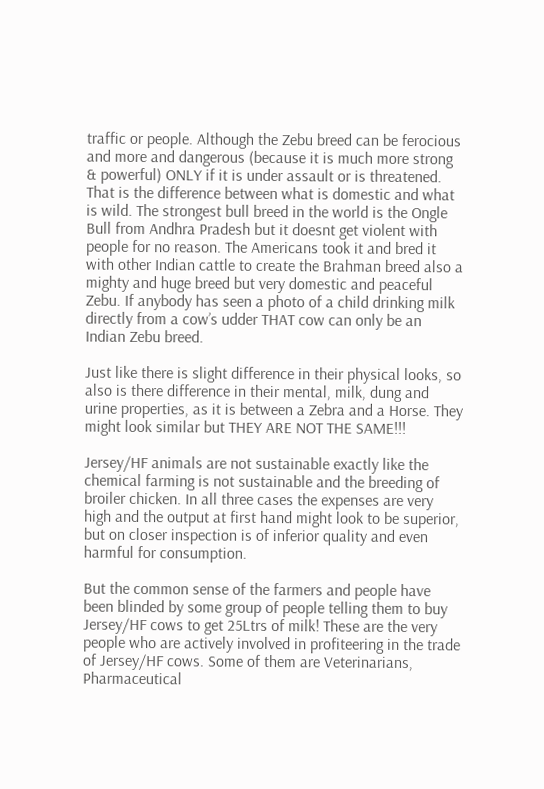traffic or people. Although the Zebu breed can be ferocious and more and dangerous (because it is much more strong & powerful) ONLY if it is under assault or is threatened. That is the difference between what is domestic and what is wild. The strongest bull breed in the world is the Ongle Bull from Andhra Pradesh but it doesnt get violent with people for no reason. The Americans took it and bred it with other Indian cattle to create the Brahman breed also a mighty and huge breed but very domestic and peaceful Zebu. If anybody has seen a photo of a child drinking milk directly from a cow’s udder THAT cow can only be an Indian Zebu breed.

Just like there is slight difference in their physical looks, so also is there difference in their mental, milk, dung and urine properties, as it is between a Zebra and a Horse. They might look similar but THEY ARE NOT THE SAME!!!

Jersey/HF animals are not sustainable exactly like the chemical farming is not sustainable and the breeding of broiler chicken. In all three cases the expenses are very high and the output at first hand might look to be superior, but on closer inspection is of inferior quality and even harmful for consumption.

But the common sense of the farmers and people have been blinded by some group of people telling them to buy Jersey/HF cows to get 25Ltrs of milk! These are the very people who are actively involved in profiteering in the trade of Jersey/HF cows. Some of them are Veterinarians, Pharmaceutical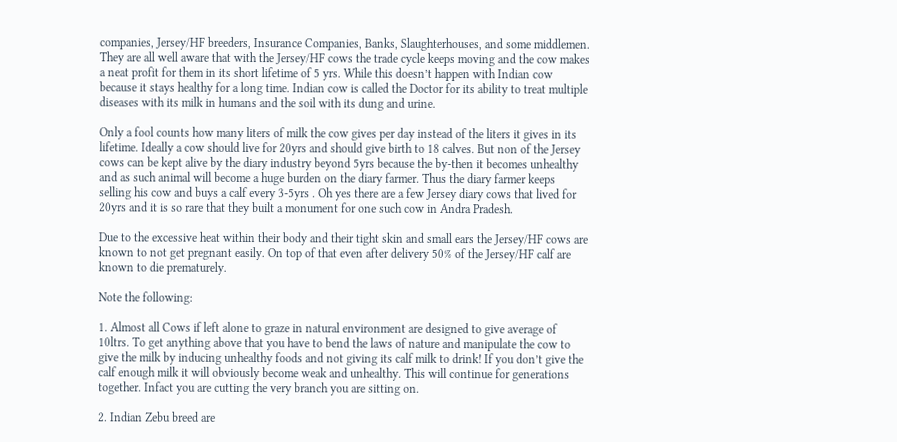companies, Jersey/HF breeders, Insurance Companies, Banks, Slaughterhouses, and some middlemen. They are all well aware that with the Jersey/HF cows the trade cycle keeps moving and the cow makes a neat profit for them in its short lifetime of 5 yrs. While this doesn’t happen with Indian cow because it stays healthy for a long time. Indian cow is called the Doctor for its ability to treat multiple diseases with its milk in humans and the soil with its dung and urine.

Only a fool counts how many liters of milk the cow gives per day instead of the liters it gives in its lifetime. Ideally a cow should live for 20yrs and should give birth to 18 calves. But non of the Jersey cows can be kept alive by the diary industry beyond 5yrs because the by-then it becomes unhealthy and as such animal will become a huge burden on the diary farmer. Thus the diary farmer keeps selling his cow and buys a calf every 3-5yrs . Oh yes there are a few Jersey diary cows that lived for 20yrs and it is so rare that they built a monument for one such cow in Andra Pradesh.

Due to the excessive heat within their body and their tight skin and small ears the Jersey/HF cows are known to not get pregnant easily. On top of that even after delivery 50% of the Jersey/HF calf are known to die prematurely.

Note the following:

1. Almost all Cows if left alone to graze in natural environment are designed to give average of 10ltrs. To get anything above that you have to bend the laws of nature and manipulate the cow to give the milk by inducing unhealthy foods and not giving its calf milk to drink! If you don’t give the calf enough milk it will obviously become weak and unhealthy. This will continue for generations together. Infact you are cutting the very branch you are sitting on.

2. Indian Zebu breed are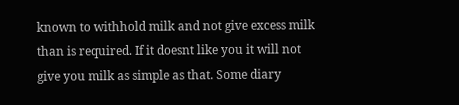known to withhold milk and not give excess milk than is required. If it doesnt like you it will not give you milk as simple as that. Some diary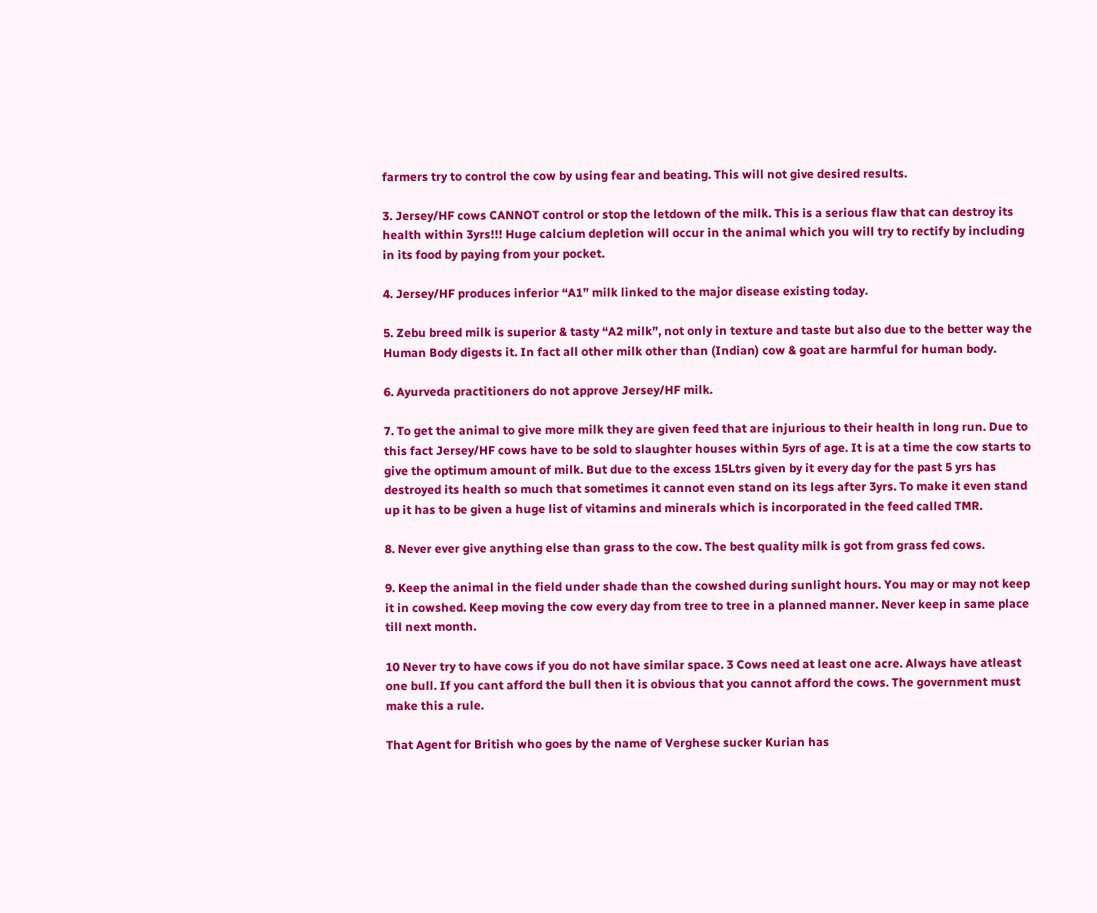farmers try to control the cow by using fear and beating. This will not give desired results.

3. Jersey/HF cows CANNOT control or stop the letdown of the milk. This is a serious flaw that can destroy its health within 3yrs!!! Huge calcium depletion will occur in the animal which you will try to rectify by including in its food by paying from your pocket.

4. Jersey/HF produces inferior “A1” milk linked to the major disease existing today.

5. Zebu breed milk is superior & tasty “A2 milk”, not only in texture and taste but also due to the better way the Human Body digests it. In fact all other milk other than (Indian) cow & goat are harmful for human body.

6. Ayurveda practitioners do not approve Jersey/HF milk.

7. To get the animal to give more milk they are given feed that are injurious to their health in long run. Due to this fact Jersey/HF cows have to be sold to slaughter houses within 5yrs of age. It is at a time the cow starts to give the optimum amount of milk. But due to the excess 15Ltrs given by it every day for the past 5 yrs has destroyed its health so much that sometimes it cannot even stand on its legs after 3yrs. To make it even stand up it has to be given a huge list of vitamins and minerals which is incorporated in the feed called TMR.

8. Never ever give anything else than grass to the cow. The best quality milk is got from grass fed cows.

9. Keep the animal in the field under shade than the cowshed during sunlight hours. You may or may not keep it in cowshed. Keep moving the cow every day from tree to tree in a planned manner. Never keep in same place till next month.

10 Never try to have cows if you do not have similar space. 3 Cows need at least one acre. Always have atleast one bull. If you cant afford the bull then it is obvious that you cannot afford the cows. The government must make this a rule.

That Agent for British who goes by the name of Verghese sucker Kurian has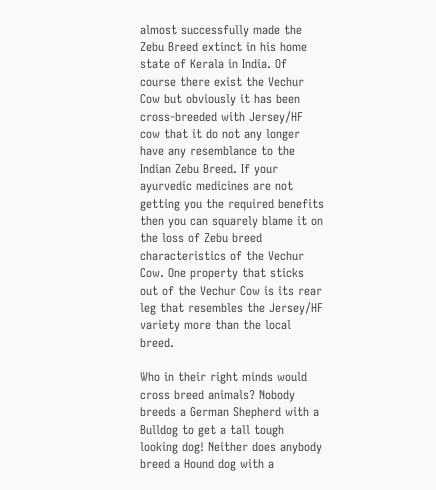almost successfully made the Zebu Breed extinct in his home state of Kerala in India. Of course there exist the Vechur Cow but obviously it has been cross-breeded with Jersey/HF cow that it do not any longer have any resemblance to the Indian Zebu Breed. If your ayurvedic medicines are not getting you the required benefits then you can squarely blame it on the loss of Zebu breed characteristics of the Vechur Cow. One property that sticks out of the Vechur Cow is its rear leg that resembles the Jersey/HF variety more than the local breed.

Who in their right minds would cross breed animals? Nobody breeds a German Shepherd with a Bulldog to get a tall tough looking dog! Neither does anybody breed a Hound dog with a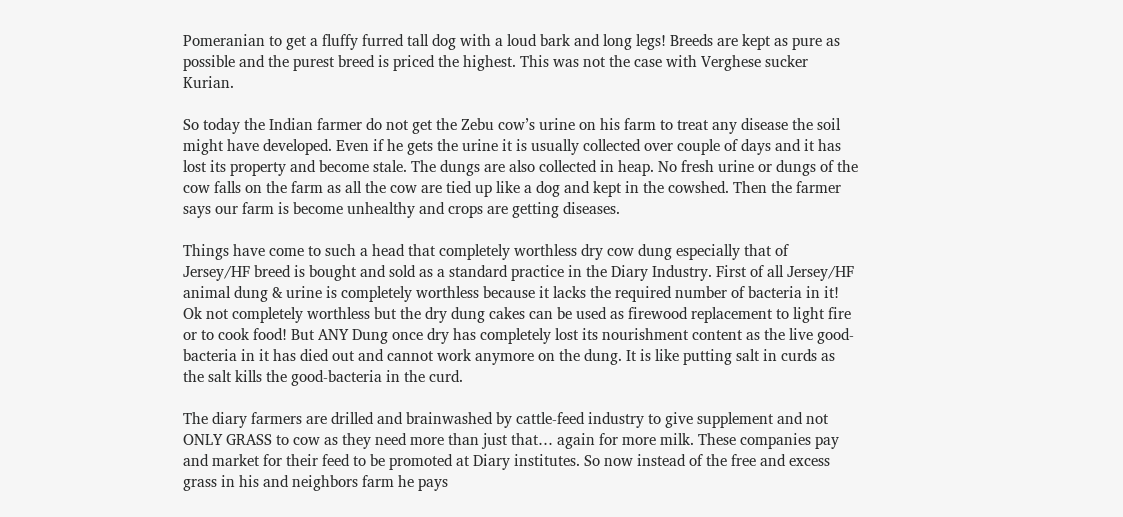Pomeranian to get a fluffy furred tall dog with a loud bark and long legs! Breeds are kept as pure as possible and the purest breed is priced the highest. This was not the case with Verghese sucker Kurian.

So today the Indian farmer do not get the Zebu cow’s urine on his farm to treat any disease the soil might have developed. Even if he gets the urine it is usually collected over couple of days and it has lost its property and become stale. The dungs are also collected in heap. No fresh urine or dungs of the cow falls on the farm as all the cow are tied up like a dog and kept in the cowshed. Then the farmer says our farm is become unhealthy and crops are getting diseases.

Things have come to such a head that completely worthless dry cow dung especially that of Jersey/HF breed is bought and sold as a standard practice in the Diary Industry. First of all Jersey/HF animal dung & urine is completely worthless because it lacks the required number of bacteria in it! Ok not completely worthless but the dry dung cakes can be used as firewood replacement to light fire or to cook food! But ANY Dung once dry has completely lost its nourishment content as the live good-bacteria in it has died out and cannot work anymore on the dung. It is like putting salt in curds as the salt kills the good-bacteria in the curd.

The diary farmers are drilled and brainwashed by cattle-feed industry to give supplement and not ONLY GRASS to cow as they need more than just that… again for more milk. These companies pay and market for their feed to be promoted at Diary institutes. So now instead of the free and excess grass in his and neighbors farm he pays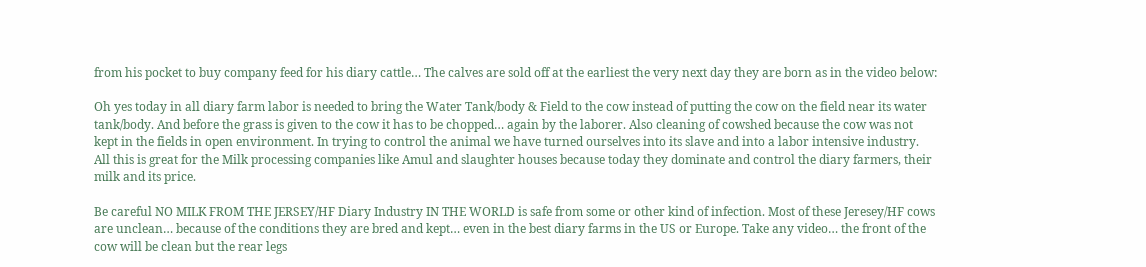from his pocket to buy company feed for his diary cattle… The calves are sold off at the earliest the very next day they are born as in the video below:

Oh yes today in all diary farm labor is needed to bring the Water Tank/body & Field to the cow instead of putting the cow on the field near its water tank/body. And before the grass is given to the cow it has to be chopped… again by the laborer. Also cleaning of cowshed because the cow was not kept in the fields in open environment. In trying to control the animal we have turned ourselves into its slave and into a labor intensive industry. All this is great for the Milk processing companies like Amul and slaughter houses because today they dominate and control the diary farmers, their milk and its price.

Be careful NO MILK FROM THE JERSEY/HF Diary Industry IN THE WORLD is safe from some or other kind of infection. Most of these Jeresey/HF cows are unclean… because of the conditions they are bred and kept… even in the best diary farms in the US or Europe. Take any video… the front of the cow will be clean but the rear legs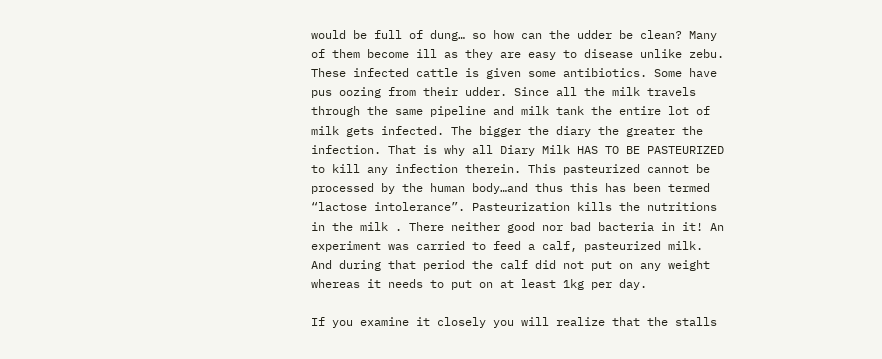would be full of dung… so how can the udder be clean? Many of them become ill as they are easy to disease unlike zebu. These infected cattle is given some antibiotics. Some have pus oozing from their udder. Since all the milk travels through the same pipeline and milk tank the entire lot of milk gets infected. The bigger the diary the greater the infection. That is why all Diary Milk HAS TO BE PASTEURIZED to kill any infection therein. This pasteurized cannot be processed by the human body…and thus this has been termed “lactose intolerance”. Pasteurization kills the nutritions in the milk . There neither good nor bad bacteria in it! An experiment was carried to feed a calf, pasteurized milk. And during that period the calf did not put on any weight whereas it needs to put on at least 1kg per day.

If you examine it closely you will realize that the stalls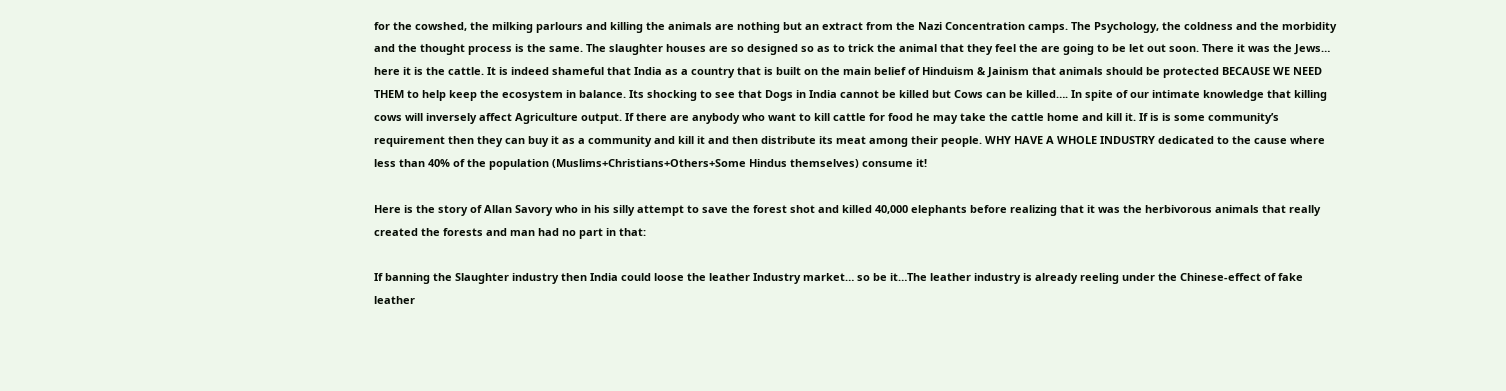for the cowshed, the milking parlours and killing the animals are nothing but an extract from the Nazi Concentration camps. The Psychology, the coldness and the morbidity and the thought process is the same. The slaughter houses are so designed so as to trick the animal that they feel the are going to be let out soon. There it was the Jews… here it is the cattle. It is indeed shameful that India as a country that is built on the main belief of Hinduism & Jainism that animals should be protected BECAUSE WE NEED THEM to help keep the ecosystem in balance. Its shocking to see that Dogs in India cannot be killed but Cows can be killed…. In spite of our intimate knowledge that killing cows will inversely affect Agriculture output. If there are anybody who want to kill cattle for food he may take the cattle home and kill it. If is is some community’s requirement then they can buy it as a community and kill it and then distribute its meat among their people. WHY HAVE A WHOLE INDUSTRY dedicated to the cause where less than 40% of the population (Muslims+Christians+Others+Some Hindus themselves) consume it!

Here is the story of Allan Savory who in his silly attempt to save the forest shot and killed 40,000 elephants before realizing that it was the herbivorous animals that really created the forests and man had no part in that:

If banning the Slaughter industry then India could loose the leather Industry market… so be it…The leather industry is already reeling under the Chinese-effect of fake leather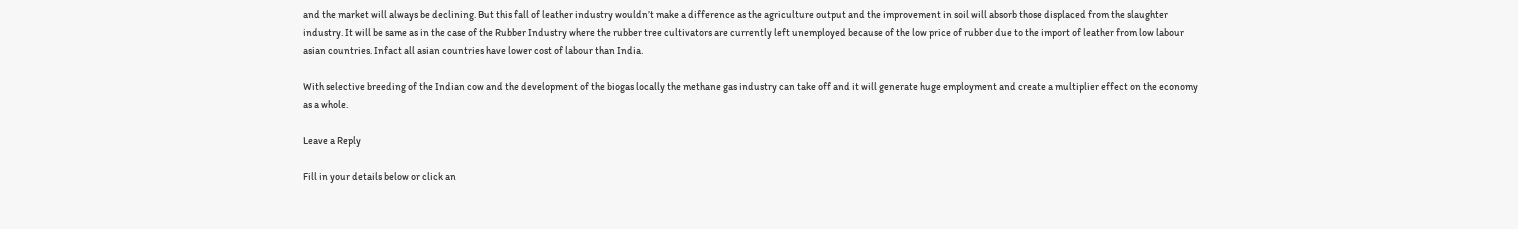and the market will always be declining. But this fall of leather industry wouldn’t make a difference as the agriculture output and the improvement in soil will absorb those displaced from the slaughter industry. It will be same as in the case of the Rubber Industry where the rubber tree cultivators are currently left unemployed because of the low price of rubber due to the import of leather from low labour asian countries. Infact all asian countries have lower cost of labour than India.

With selective breeding of the Indian cow and the development of the biogas locally the methane gas industry can take off and it will generate huge employment and create a multiplier effect on the economy as a whole.

Leave a Reply

Fill in your details below or click an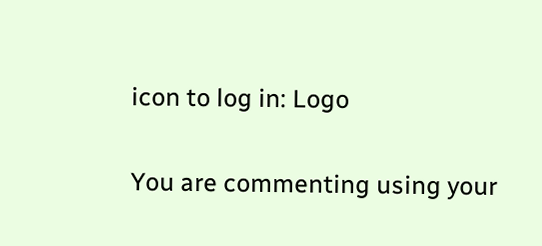icon to log in: Logo

You are commenting using your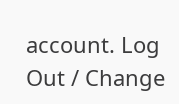account. Log Out / Change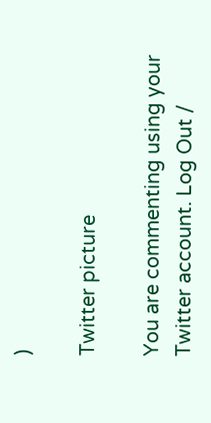)

Twitter picture

You are commenting using your Twitter account. Log Out /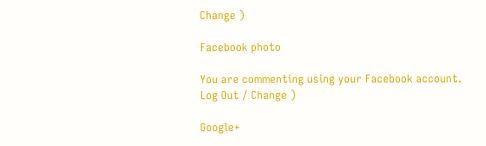Change )

Facebook photo

You are commenting using your Facebook account. Log Out / Change )

Google+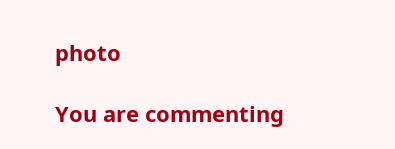photo

You are commenting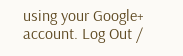using your Google+ account. Log Out /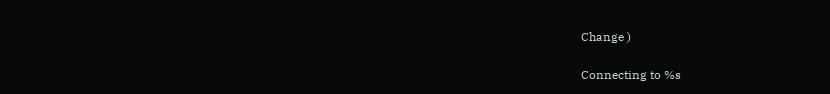Change )

Connecting to %s